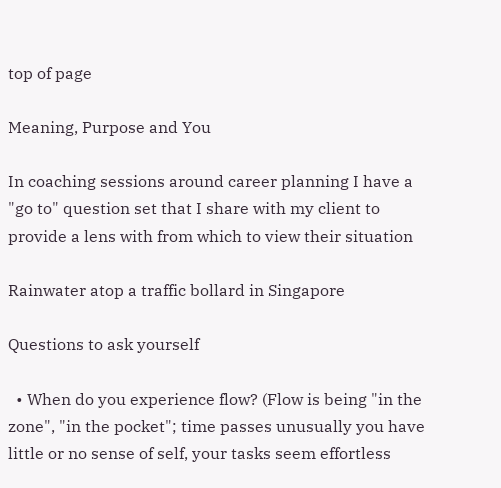top of page

Meaning, Purpose and You

In coaching sessions around career planning I have a "go to" question set that I share with my client to provide a lens with from which to view their situation

Rainwater atop a traffic bollard in Singapore

Questions to ask yourself

  • When do you experience flow? (Flow is being "in the zone", "in the pocket"; time passes unusually you have little or no sense of self, your tasks seem effortless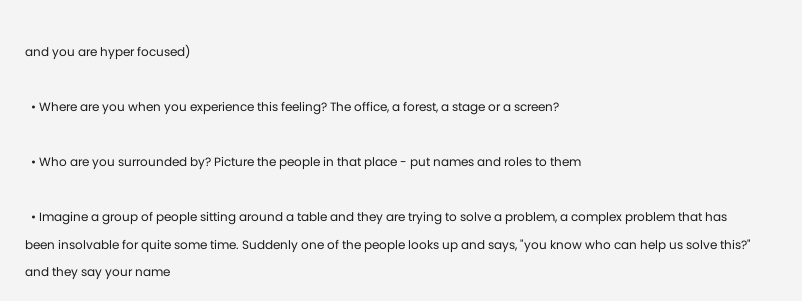and you are hyper focused)

  • Where are you when you experience this feeling? The office, a forest, a stage or a screen?

  • Who are you surrounded by? Picture the people in that place - put names and roles to them

  • Imagine a group of people sitting around a table and they are trying to solve a problem, a complex problem that has been insolvable for quite some time. Suddenly one of the people looks up and says, "you know who can help us solve this?" and they say your name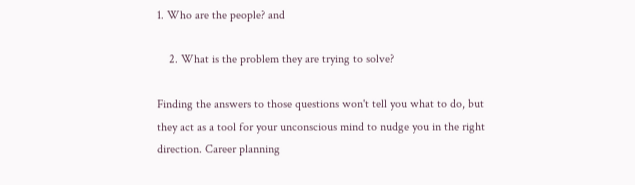1. Who are the people? and

    2. What is the problem they are trying to solve?

Finding the answers to those questions won't tell you what to do, but they act as a tool for your unconscious mind to nudge you in the right direction. Career planning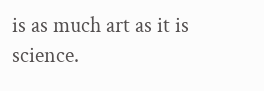is as much art as it is science.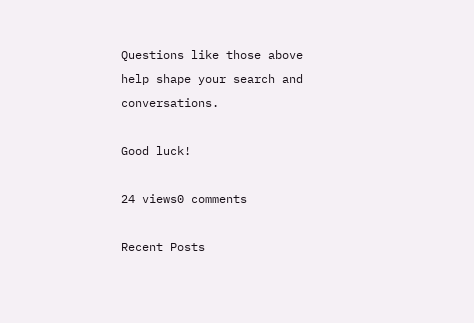Questions like those above help shape your search and conversations.

Good luck!

24 views0 comments

Recent Posts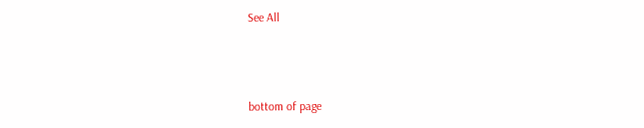See All



bottom of page